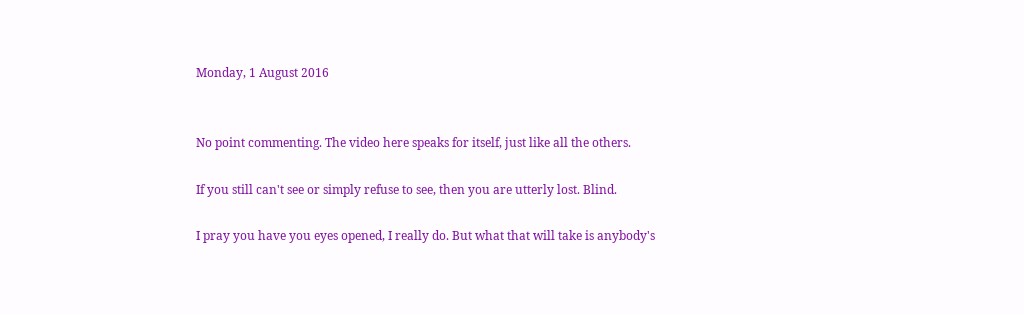Monday, 1 August 2016


No point commenting. The video here speaks for itself, just like all the others.

If you still can't see or simply refuse to see, then you are utterly lost. Blind.

I pray you have you eyes opened, I really do. But what that will take is anybody's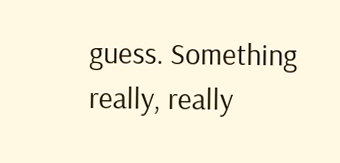guess. Something really, really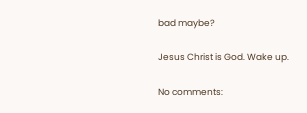bad maybe?

Jesus Christ is God. Wake up.

No comments: